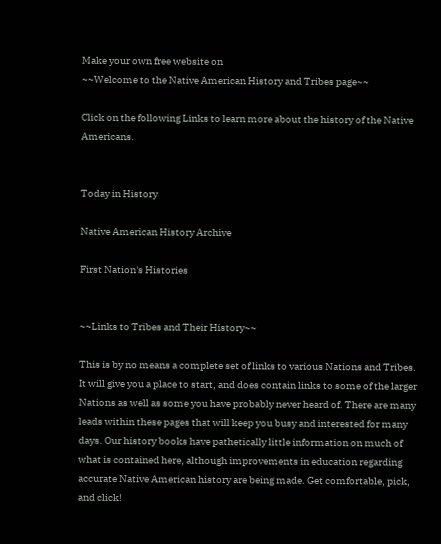Make your own free website on
~~Welcome to the Native American History and Tribes page~~

Click on the following Links to learn more about the history of the Native Americans.


Today in History

Native American History Archive

First Nation's Histories


~~Links to Tribes and Their History~~

This is by no means a complete set of links to various Nations and Tribes. It will give you a place to start, and does contain links to some of the larger Nations as well as some you have probably never heard of. There are many leads within these pages that will keep you busy and interested for many days. Our history books have pathetically little information on much of what is contained here, although improvements in education regarding accurate Native American history are being made. Get comfortable, pick, and click!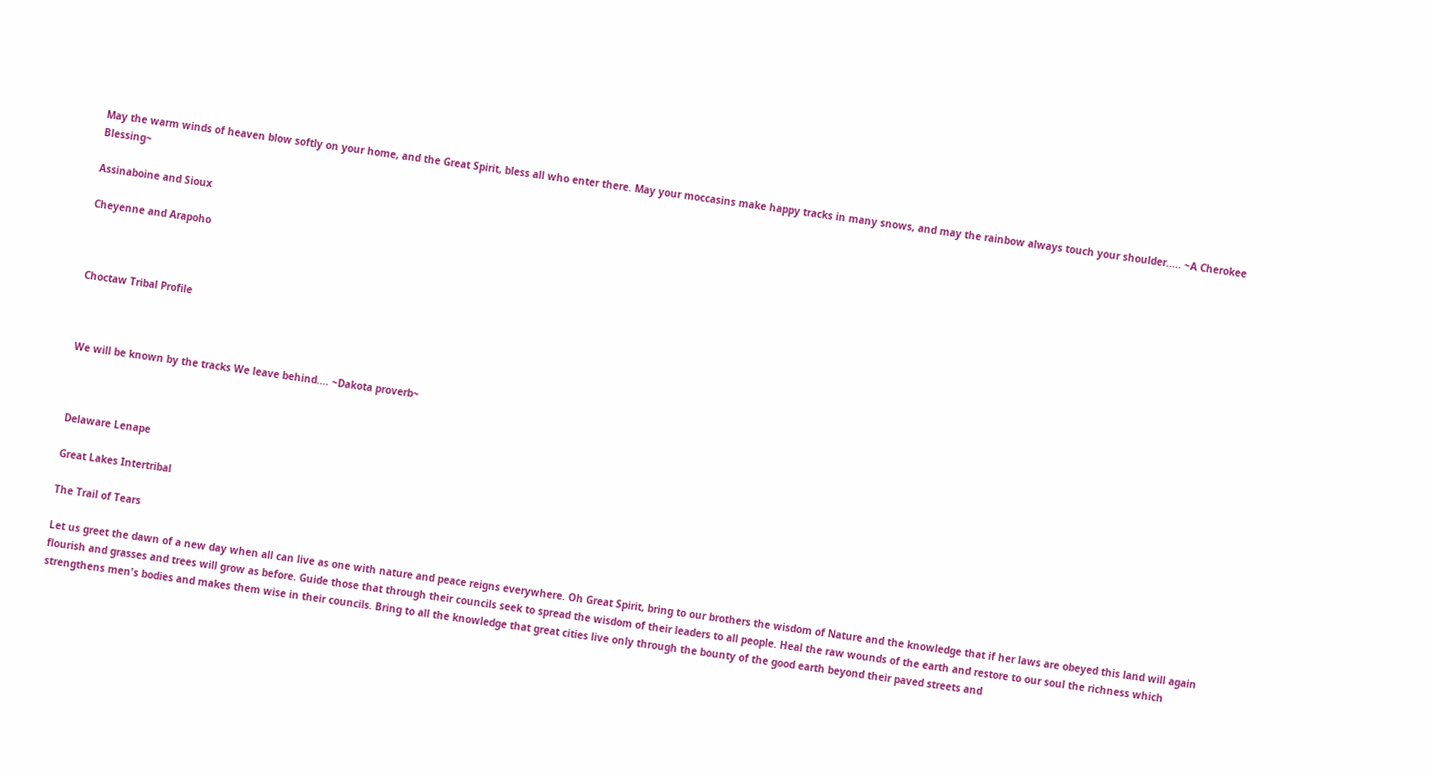May the warm winds of heaven blow softly on your home, and the Great Spirit, bless all who enter there. May your moccasins make happy tracks in many snows, and may the rainbow always touch your shoulder..... ~A Cherokee Blessing~

Assinaboine and Sioux

Cheyenne and Arapoho



Choctaw Tribal Profile



We will be known by the tracks We leave behind.... ~Dakota proverb~



Delaware Lenape

Great Lakes Intertribal

The Trail of Tears

Let us greet the dawn of a new day when all can live as one with nature and peace reigns everywhere. Oh Great Spirit, bring to our brothers the wisdom of Nature and the knowledge that if her laws are obeyed this land will again flourish and grasses and trees will grow as before. Guide those that through their councils seek to spread the wisdom of their leaders to all people. Heal the raw wounds of the earth and restore to our soul the richness which strengthens men's bodies and makes them wise in their councils. Bring to all the knowledge that great cities live only through the bounty of the good earth beyond their paved streets and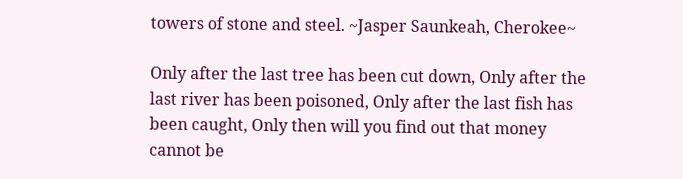towers of stone and steel. ~Jasper Saunkeah, Cherokee~

Only after the last tree has been cut down, Only after the last river has been poisoned, Only after the last fish has been caught, Only then will you find out that money cannot be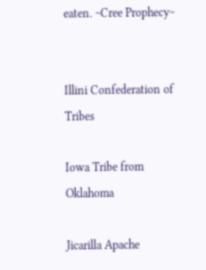eaten. ~Cree Prophecy~


Illini Confederation of Tribes

Iowa Tribe from Oklahoma

Jicarilla Apache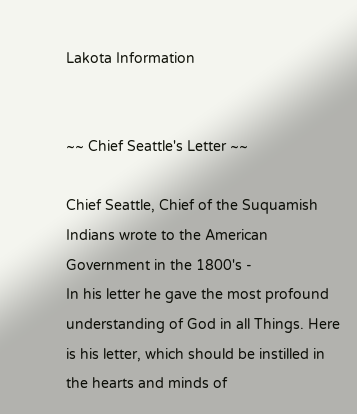Lakota Information


~~ Chief Seattle's Letter ~~

Chief Seattle, Chief of the Suquamish Indians wrote to the American Government in the 1800's -
In his letter he gave the most profound understanding of God in all Things. Here is his letter, which should be instilled in the hearts and minds of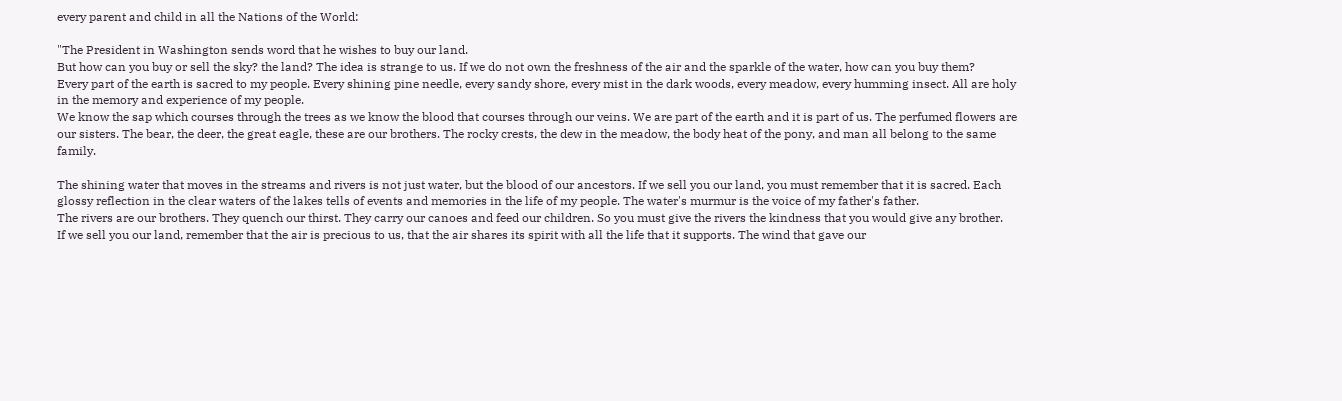every parent and child in all the Nations of the World:

"The President in Washington sends word that he wishes to buy our land.
But how can you buy or sell the sky? the land? The idea is strange to us. If we do not own the freshness of the air and the sparkle of the water, how can you buy them?
Every part of the earth is sacred to my people. Every shining pine needle, every sandy shore, every mist in the dark woods, every meadow, every humming insect. All are holy in the memory and experience of my people.
We know the sap which courses through the trees as we know the blood that courses through our veins. We are part of the earth and it is part of us. The perfumed flowers are our sisters. The bear, the deer, the great eagle, these are our brothers. The rocky crests, the dew in the meadow, the body heat of the pony, and man all belong to the same family.

The shining water that moves in the streams and rivers is not just water, but the blood of our ancestors. If we sell you our land, you must remember that it is sacred. Each glossy reflection in the clear waters of the lakes tells of events and memories in the life of my people. The water's murmur is the voice of my father's father.
The rivers are our brothers. They quench our thirst. They carry our canoes and feed our children. So you must give the rivers the kindness that you would give any brother.
If we sell you our land, remember that the air is precious to us, that the air shares its spirit with all the life that it supports. The wind that gave our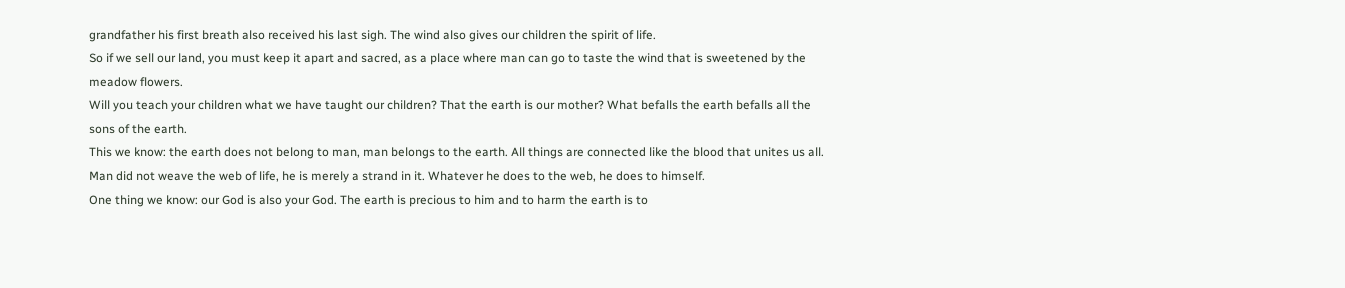grandfather his first breath also received his last sigh. The wind also gives our children the spirit of life.
So if we sell our land, you must keep it apart and sacred, as a place where man can go to taste the wind that is sweetened by the meadow flowers.
Will you teach your children what we have taught our children? That the earth is our mother? What befalls the earth befalls all the sons of the earth.
This we know: the earth does not belong to man, man belongs to the earth. All things are connected like the blood that unites us all. Man did not weave the web of life, he is merely a strand in it. Whatever he does to the web, he does to himself.
One thing we know: our God is also your God. The earth is precious to him and to harm the earth is to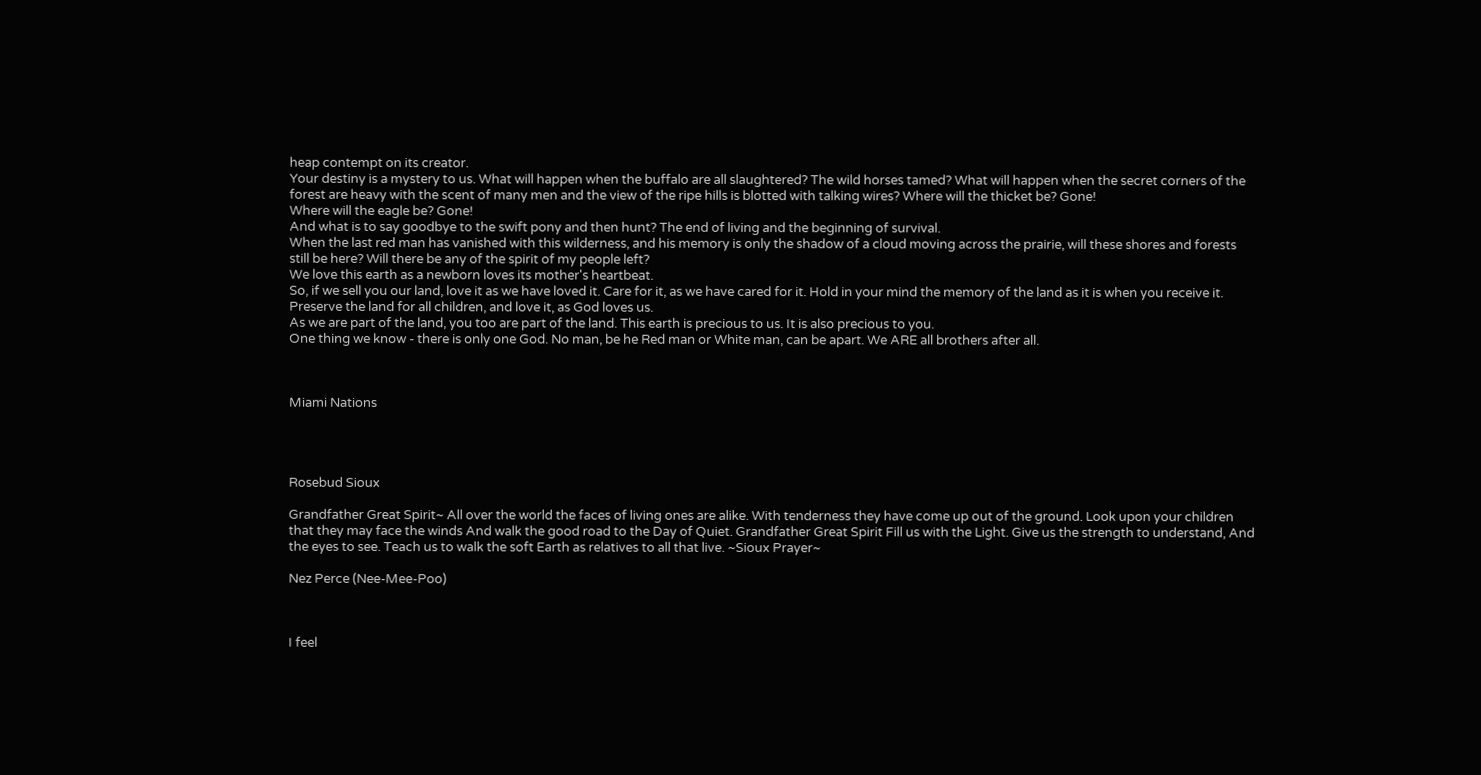heap contempt on its creator.
Your destiny is a mystery to us. What will happen when the buffalo are all slaughtered? The wild horses tamed? What will happen when the secret corners of the forest are heavy with the scent of many men and the view of the ripe hills is blotted with talking wires? Where will the thicket be? Gone!
Where will the eagle be? Gone!
And what is to say goodbye to the swift pony and then hunt? The end of living and the beginning of survival.
When the last red man has vanished with this wilderness, and his memory is only the shadow of a cloud moving across the prairie, will these shores and forests still be here? Will there be any of the spirit of my people left?
We love this earth as a newborn loves its mother's heartbeat.
So, if we sell you our land, love it as we have loved it. Care for it, as we have cared for it. Hold in your mind the memory of the land as it is when you receive it. Preserve the land for all children, and love it, as God loves us.
As we are part of the land, you too are part of the land. This earth is precious to us. It is also precious to you.
One thing we know - there is only one God. No man, be he Red man or White man, can be apart. We ARE all brothers after all.



Miami Nations




Rosebud Sioux

Grandfather Great Spirit~ All over the world the faces of living ones are alike. With tenderness they have come up out of the ground. Look upon your children that they may face the winds And walk the good road to the Day of Quiet. Grandfather Great Spirit Fill us with the Light. Give us the strength to understand, And the eyes to see. Teach us to walk the soft Earth as relatives to all that live. ~Sioux Prayer~

Nez Perce (Nee-Mee-Poo)



I feel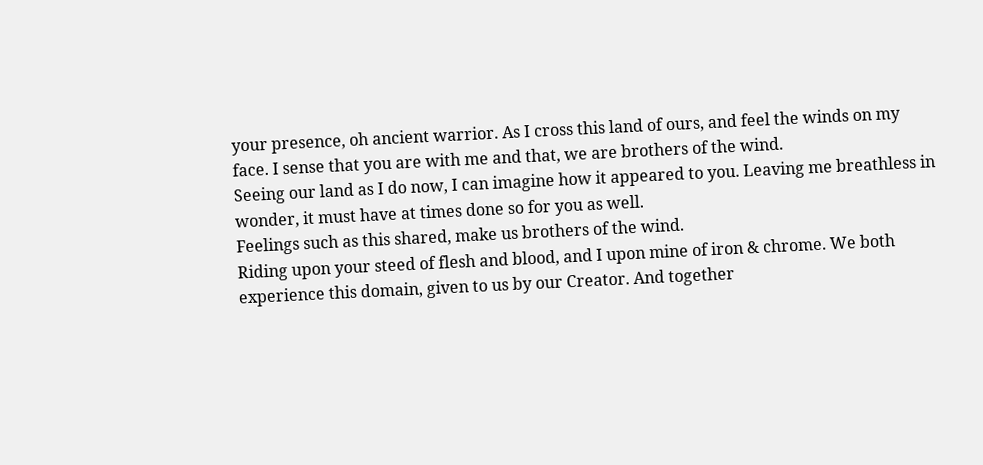your presence, oh ancient warrior. As I cross this land of ours, and feel the winds on my face. I sense that you are with me and that, we are brothers of the wind.
Seeing our land as I do now, I can imagine how it appeared to you. Leaving me breathless in wonder, it must have at times done so for you as well.
Feelings such as this shared, make us brothers of the wind.
Riding upon your steed of flesh and blood, and I upon mine of iron & chrome. We both experience this domain, given to us by our Creator. And together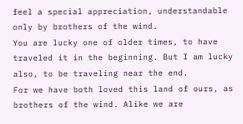feel a special appreciation, understandable only by brothers of the wind.
You are lucky one of older times, to have traveled it in the beginning. But I am lucky also, to be traveling near the end.
For we have both loved this land of ours, as brothers of the wind. Alike we are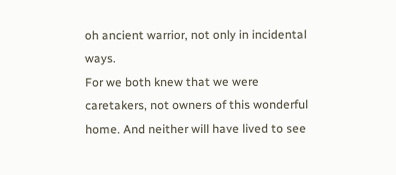oh ancient warrior, not only in incidental ways.
For we both knew that we were caretakers, not owners of this wonderful home. And neither will have lived to see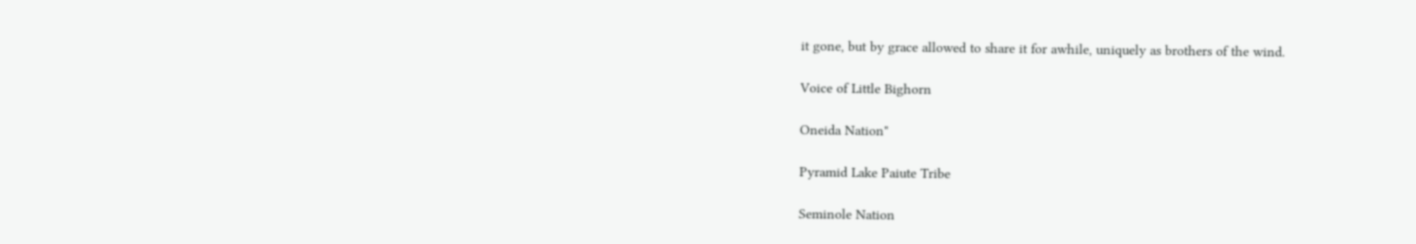it gone, but by grace allowed to share it for awhile, uniquely as brothers of the wind.

Voice of Little Bighorn

Oneida Nation"

Pyramid Lake Paiute Tribe

Seminole Nation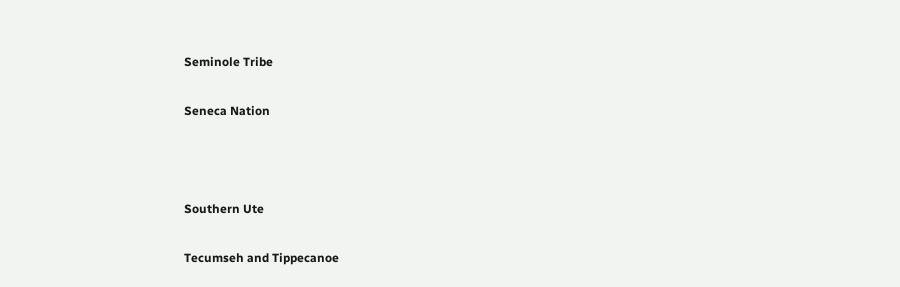Seminole Tribe

Seneca Nation



Southern Ute

Tecumseh and Tippecanoe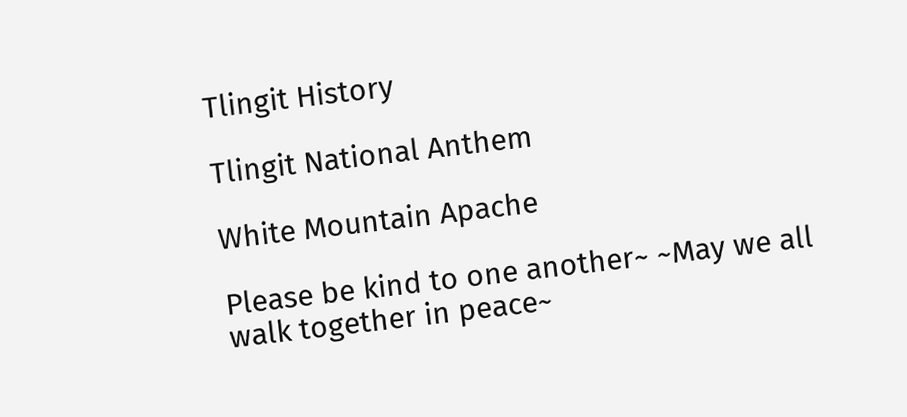Tlingit History

Tlingit National Anthem

White Mountain Apache

Please be kind to one another~ ~May we all walk together in peace~